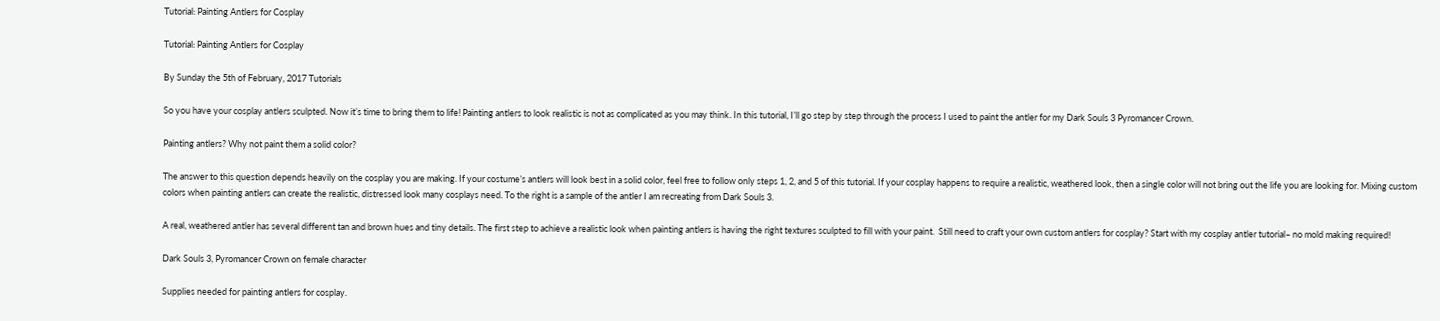Tutorial: Painting Antlers for Cosplay

Tutorial: Painting Antlers for Cosplay

By Sunday the 5th of February, 2017 Tutorials

So you have your cosplay antlers sculpted. Now it’s time to bring them to life! Painting antlers to look realistic is not as complicated as you may think. In this tutorial, I’ll go step by step through the process I used to paint the antler for my Dark Souls 3 Pyromancer Crown.

Painting antlers? Why not paint them a solid color?

The answer to this question depends heavily on the cosplay you are making. If your costume’s antlers will look best in a solid color, feel free to follow only steps 1, 2, and 5 of this tutorial. If your cosplay happens to require a realistic, weathered look, then a single color will not bring out the life you are looking for. Mixing custom colors when painting antlers can create the realistic, distressed look many cosplays need. To the right is a sample of the antler I am recreating from Dark Souls 3.

A real, weathered antler has several different tan and brown hues and tiny details. The first step to achieve a realistic look when painting antlers is having the right textures sculpted to fill with your paint.  Still need to craft your own custom antlers for cosplay? Start with my cosplay antler tutorial– no mold making required!

Dark Souls 3, Pyromancer Crown on female character

Supplies needed for painting antlers for cosplay.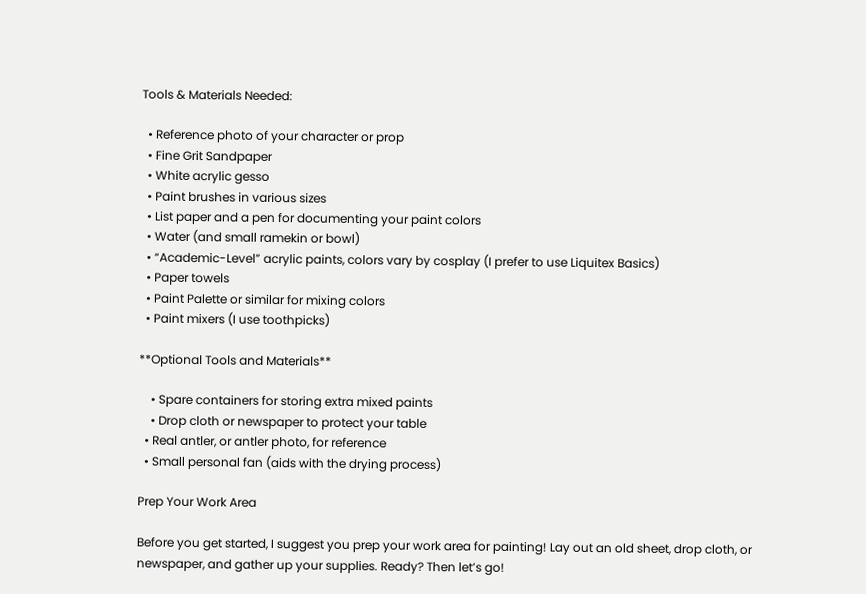Tools & Materials Needed:

  • Reference photo of your character or prop
  • Fine Grit Sandpaper
  • White acrylic gesso
  • Paint brushes in various sizes
  • List paper and a pen for documenting your paint colors
  • Water (and small ramekin or bowl)
  • “Academic-Level” acrylic paints, colors vary by cosplay (I prefer to use Liquitex Basics)
  • Paper towels
  • Paint Palette or similar for mixing colors
  • Paint mixers (I use toothpicks)

**Optional Tools and Materials**

    • Spare containers for storing extra mixed paints
    • Drop cloth or newspaper to protect your table
  • Real antler, or antler photo, for reference
  • Small personal fan (aids with the drying process)

Prep Your Work Area

Before you get started, I suggest you prep your work area for painting! Lay out an old sheet, drop cloth, or newspaper, and gather up your supplies. Ready? Then let’s go!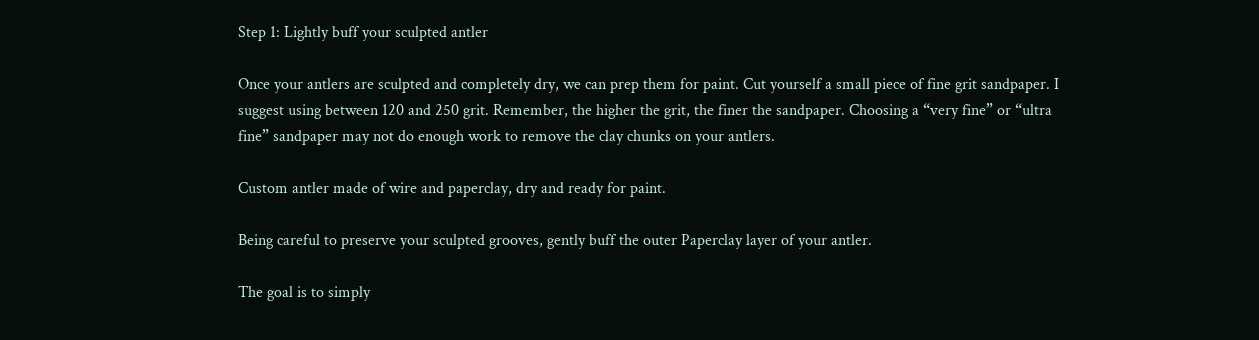Step 1: Lightly buff your sculpted antler

Once your antlers are sculpted and completely dry, we can prep them for paint. Cut yourself a small piece of fine grit sandpaper. I suggest using between 120 and 250 grit. Remember, the higher the grit, the finer the sandpaper. Choosing a “very fine” or “ultra fine” sandpaper may not do enough work to remove the clay chunks on your antlers.

Custom antler made of wire and paperclay, dry and ready for paint.

Being careful to preserve your sculpted grooves, gently buff the outer Paperclay layer of your antler.

The goal is to simply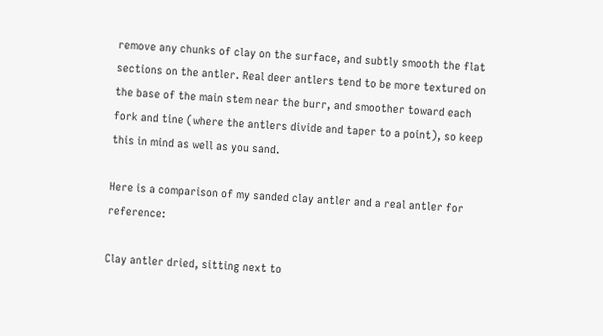remove any chunks of clay on the surface, and subtly smooth the flat sections on the antler. Real deer antlers tend to be more textured on the base of the main stem near the burr, and smoother toward each fork and tine (where the antlers divide and taper to a point), so keep this in mind as well as you sand.

Here is a comparison of my sanded clay antler and a real antler for reference:

Clay antler dried, sitting next to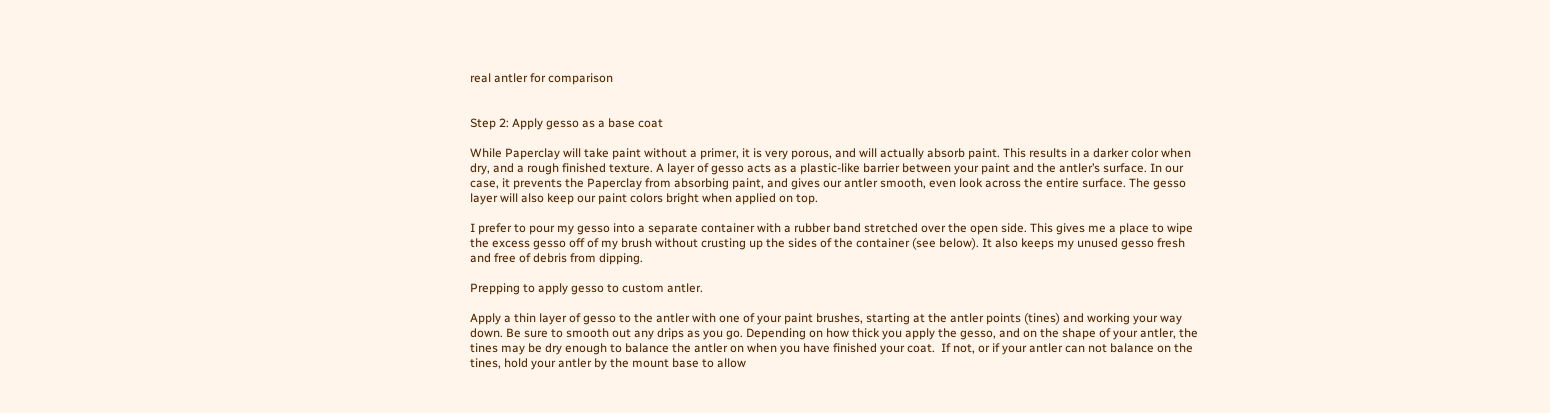real antler for comparison


Step 2: Apply gesso as a base coat

While Paperclay will take paint without a primer, it is very porous, and will actually absorb paint. This results in a darker color when dry, and a rough finished texture. A layer of gesso acts as a plastic-like barrier between your paint and the antler’s surface. In our case, it prevents the Paperclay from absorbing paint, and gives our antler smooth, even look across the entire surface. The gesso layer will also keep our paint colors bright when applied on top.

I prefer to pour my gesso into a separate container with a rubber band stretched over the open side. This gives me a place to wipe the excess gesso off of my brush without crusting up the sides of the container (see below). It also keeps my unused gesso fresh and free of debris from dipping.

Prepping to apply gesso to custom antler.

Apply a thin layer of gesso to the antler with one of your paint brushes, starting at the antler points (tines) and working your way down. Be sure to smooth out any drips as you go. Depending on how thick you apply the gesso, and on the shape of your antler, the tines may be dry enough to balance the antler on when you have finished your coat.  If not, or if your antler can not balance on the tines, hold your antler by the mount base to allow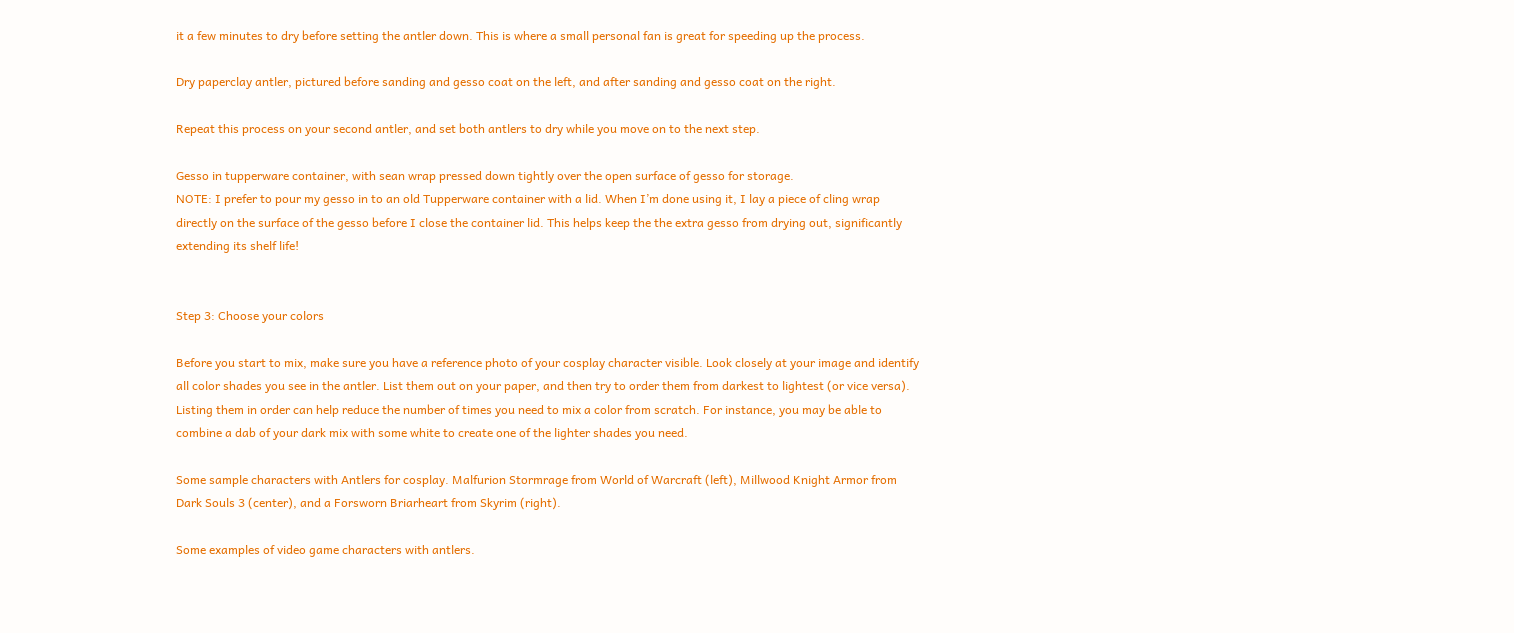it a few minutes to dry before setting the antler down. This is where a small personal fan is great for speeding up the process.

Dry paperclay antler, pictured before sanding and gesso coat on the left, and after sanding and gesso coat on the right.

Repeat this process on your second antler, and set both antlers to dry while you move on to the next step.

Gesso in tupperware container, with sean wrap pressed down tightly over the open surface of gesso for storage.
NOTE: I prefer to pour my gesso in to an old Tupperware container with a lid. When I’m done using it, I lay a piece of cling wrap directly on the surface of the gesso before I close the container lid. This helps keep the the extra gesso from drying out, significantly extending its shelf life!


Step 3: Choose your colors

Before you start to mix, make sure you have a reference photo of your cosplay character visible. Look closely at your image and identify all color shades you see in the antler. List them out on your paper, and then try to order them from darkest to lightest (or vice versa). Listing them in order can help reduce the number of times you need to mix a color from scratch. For instance, you may be able to combine a dab of your dark mix with some white to create one of the lighter shades you need.

Some sample characters with Antlers for cosplay. Malfurion Stormrage from World of Warcraft (left), Millwood Knight Armor from Dark Souls 3 (center), and a Forsworn Briarheart from Skyrim (right).

Some examples of video game characters with antlers.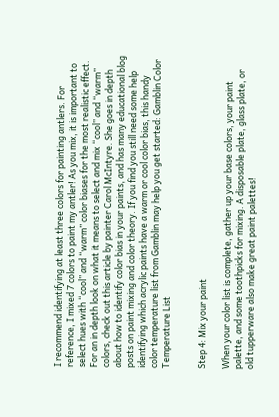I recommend identifying at least three colors for painting antlers. For reference, I mixed 7 colors to paint my antler! As you mix, it is important to select hues with “cool” and “warm” color biases for the most realistic effect. For an in depth look on what it means to select and mix “cool” and “warm” colors, check out this article by painter Carol McIntyre. She goes in depth about how to identify color bias in your paints, and has many educational blog posts on paint mixing and color theory. If you find you still need some help identifying which acrylic paints have a warm or cool color bias, this handy color temperature list from Gamblin may help you get started: Gamblin Color Temperature List


Step 4: Mix your paint

When your color list is complete, gather up your base colors, your paint palette, and some toothpicks for mixing. A disposable plate, glass plate, or old tupperware also make great paint palettes!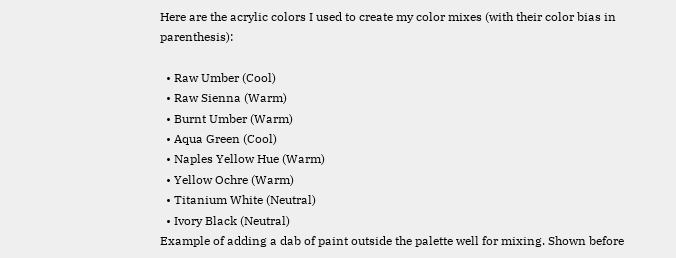Here are the acrylic colors I used to create my color mixes (with their color bias in parenthesis):

  • Raw Umber (Cool)
  • Raw Sienna (Warm)
  • Burnt Umber (Warm)
  • Aqua Green (Cool)
  • Naples Yellow Hue (Warm)
  • Yellow Ochre (Warm)
  • Titanium White (Neutral)
  • Ivory Black (Neutral)
Example of adding a dab of paint outside the palette well for mixing. Shown before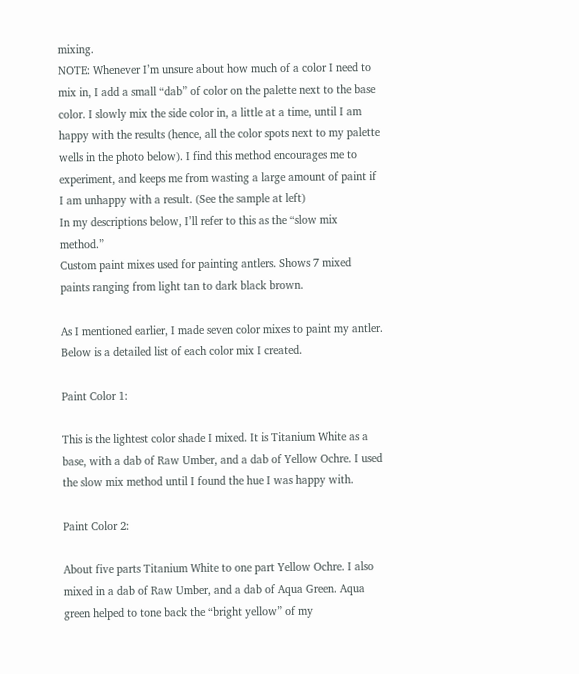mixing.
NOTE: Whenever I’m unsure about how much of a color I need to mix in, I add a small “dab” of color on the palette next to the base color. I slowly mix the side color in, a little at a time, until I am happy with the results (hence, all the color spots next to my palette wells in the photo below). I find this method encourages me to experiment, and keeps me from wasting a large amount of paint if I am unhappy with a result. (See the sample at left)
In my descriptions below, I’ll refer to this as the “slow mix method.”
Custom paint mixes used for painting antlers. Shows 7 mixed paints ranging from light tan to dark black brown.

As I mentioned earlier, I made seven color mixes to paint my antler. Below is a detailed list of each color mix I created.

Paint Color 1:

This is the lightest color shade I mixed. It is Titanium White as a base, with a dab of Raw Umber, and a dab of Yellow Ochre. I used the slow mix method until I found the hue I was happy with.

Paint Color 2:

About five parts Titanium White to one part Yellow Ochre. I also mixed in a dab of Raw Umber, and a dab of Aqua Green. Aqua green helped to tone back the “bright yellow” of my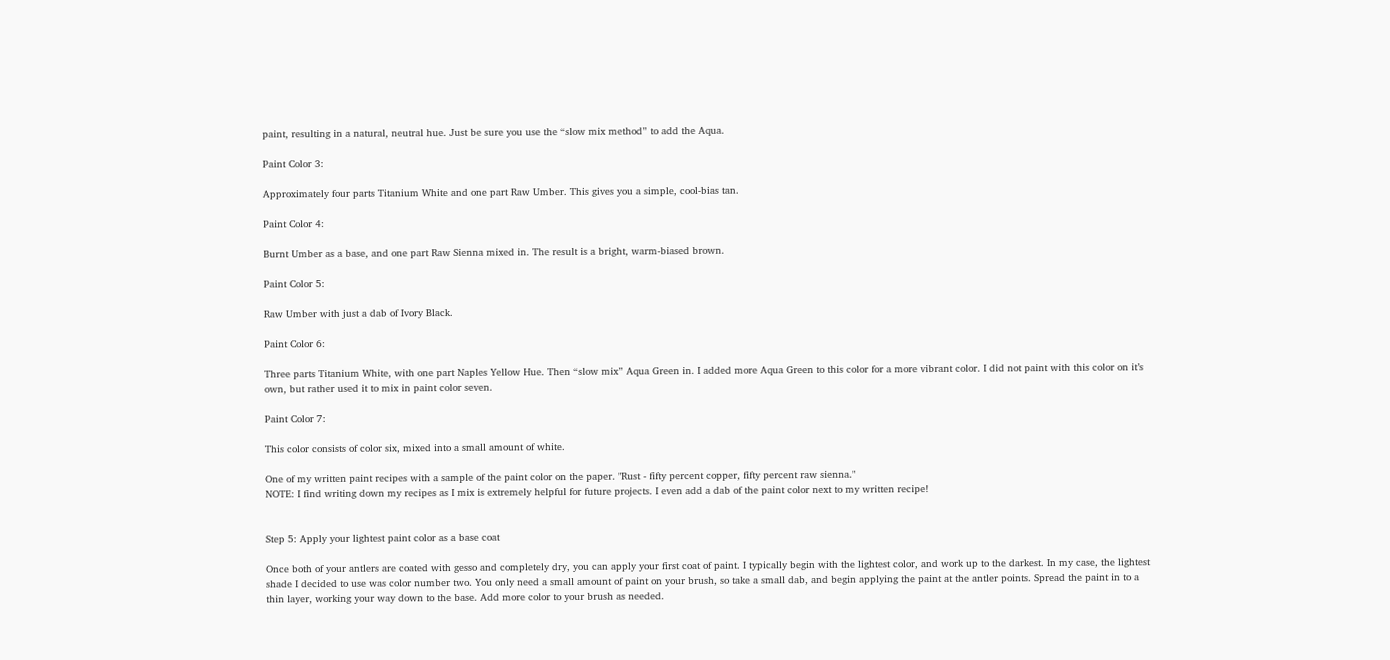paint, resulting in a natural, neutral hue. Just be sure you use the “slow mix method” to add the Aqua.

Paint Color 3:

Approximately four parts Titanium White and one part Raw Umber. This gives you a simple, cool-bias tan.

Paint Color 4:

Burnt Umber as a base, and one part Raw Sienna mixed in. The result is a bright, warm-biased brown.

Paint Color 5:

Raw Umber with just a dab of Ivory Black.

Paint Color 6:

Three parts Titanium White, with one part Naples Yellow Hue. Then “slow mix” Aqua Green in. I added more Aqua Green to this color for a more vibrant color. I did not paint with this color on it’s own, but rather used it to mix in paint color seven.

Paint Color 7:

This color consists of color six, mixed into a small amount of white.

One of my written paint recipes with a sample of the paint color on the paper. "Rust - fifty percent copper, fifty percent raw sienna."
NOTE: I find writing down my recipes as I mix is extremely helpful for future projects. I even add a dab of the paint color next to my written recipe!


Step 5: Apply your lightest paint color as a base coat

Once both of your antlers are coated with gesso and completely dry, you can apply your first coat of paint. I typically begin with the lightest color, and work up to the darkest. In my case, the lightest shade I decided to use was color number two. You only need a small amount of paint on your brush, so take a small dab, and begin applying the paint at the antler points. Spread the paint in to a thin layer, working your way down to the base. Add more color to your brush as needed.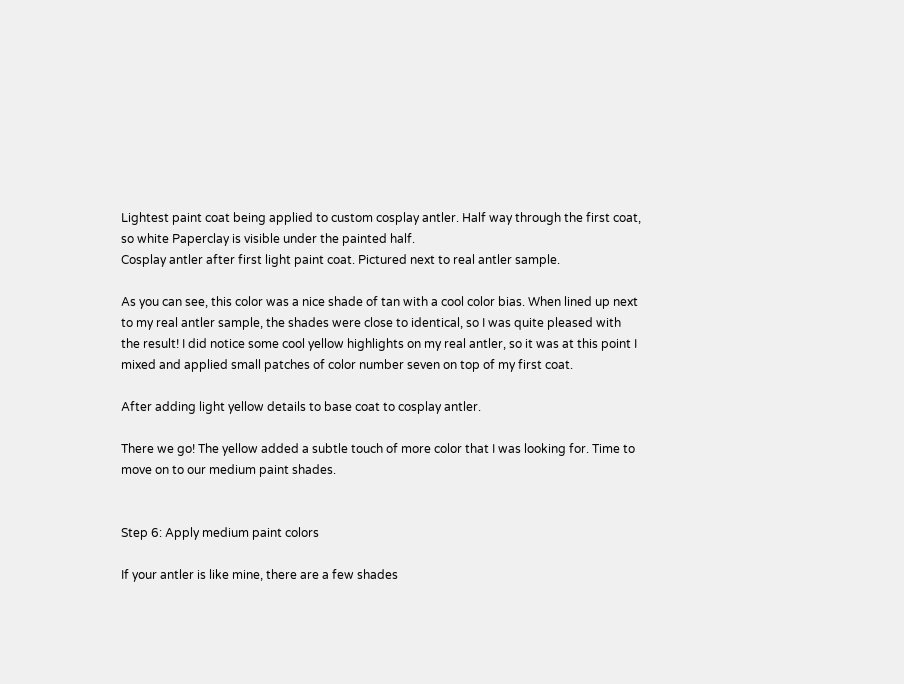Lightest paint coat being applied to custom cosplay antler. Half way through the first coat, so white Paperclay is visible under the painted half.
Cosplay antler after first light paint coat. Pictured next to real antler sample.

As you can see, this color was a nice shade of tan with a cool color bias. When lined up next to my real antler sample, the shades were close to identical, so I was quite pleased with the result! I did notice some cool yellow highlights on my real antler, so it was at this point I mixed and applied small patches of color number seven on top of my first coat.

After adding light yellow details to base coat to cosplay antler.

There we go! The yellow added a subtle touch of more color that I was looking for. Time to move on to our medium paint shades.


Step 6: Apply medium paint colors

If your antler is like mine, there are a few shades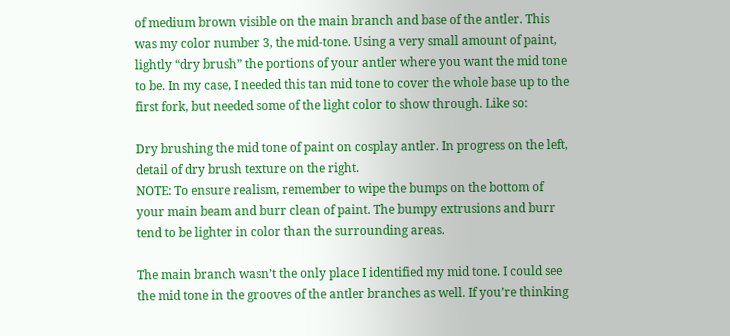of medium brown visible on the main branch and base of the antler. This was my color number 3, the mid-tone. Using a very small amount of paint, lightly “dry brush” the portions of your antler where you want the mid tone to be. In my case, I needed this tan mid tone to cover the whole base up to the first fork, but needed some of the light color to show through. Like so:

Dry brushing the mid tone of paint on cosplay antler. In progress on the left, detail of dry brush texture on the right.
NOTE: To ensure realism, remember to wipe the bumps on the bottom of your main beam and burr clean of paint. The bumpy extrusions and burr tend to be lighter in color than the surrounding areas.

The main branch wasn’t the only place I identified my mid tone. I could see the mid tone in the grooves of the antler branches as well. If you’re thinking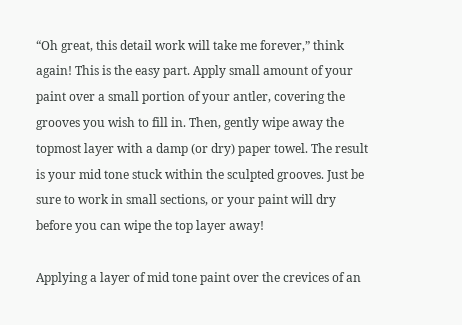“Oh great, this detail work will take me forever,” think again! This is the easy part. Apply small amount of your paint over a small portion of your antler, covering the grooves you wish to fill in. Then, gently wipe away the topmost layer with a damp (or dry) paper towel. The result is your mid tone stuck within the sculpted grooves. Just be sure to work in small sections, or your paint will dry before you can wipe the top layer away!

Applying a layer of mid tone paint over the crevices of an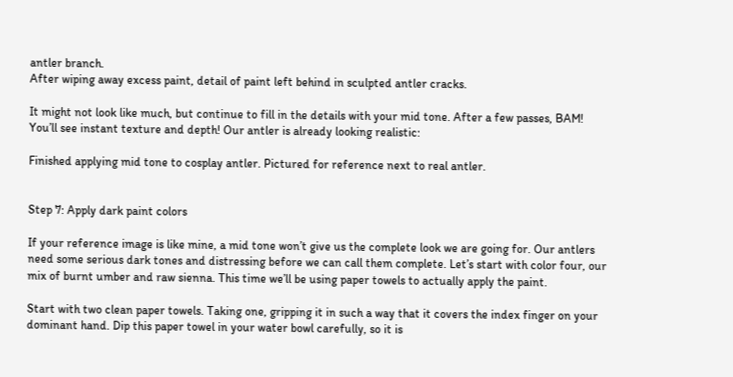antler branch.
After wiping away excess paint, detail of paint left behind in sculpted antler cracks.

It might not look like much, but continue to fill in the details with your mid tone. After a few passes, BAM! You’ll see instant texture and depth! Our antler is already looking realistic:

Finished applying mid tone to cosplay antler. Pictured for reference next to real antler.


Step 7: Apply dark paint colors

If your reference image is like mine, a mid tone won’t give us the complete look we are going for. Our antlers need some serious dark tones and distressing before we can call them complete. Let’s start with color four, our mix of burnt umber and raw sienna. This time we’ll be using paper towels to actually apply the paint.

Start with two clean paper towels. Taking one, gripping it in such a way that it covers the index finger on your dominant hand. Dip this paper towel in your water bowl carefully, so it is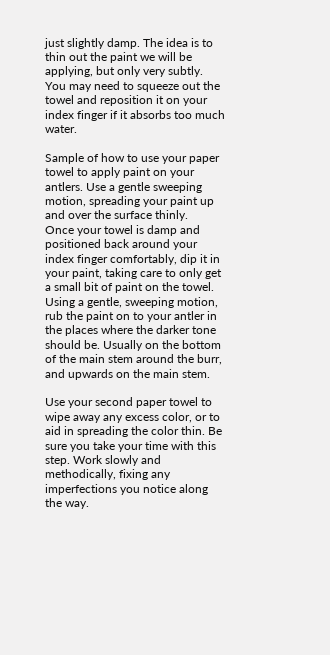just slightly damp. The idea is to thin out the paint we will be applying, but only very subtly. You may need to squeeze out the towel and reposition it on your index finger if it absorbs too much water.

Sample of how to use your paper towel to apply paint on your antlers. Use a gentle sweeping motion, spreading your paint up and over the surface thinly.
Once your towel is damp and positioned back around your index finger comfortably, dip it in your paint, taking care to only get a small bit of paint on the towel. Using a gentle, sweeping motion, rub the paint on to your antler in the places where the darker tone should be. Usually on the bottom of the main stem around the burr, and upwards on the main stem.

Use your second paper towel to wipe away any excess color, or to aid in spreading the color thin. Be sure you take your time with this step. Work slowly and methodically, fixing any imperfections you notice along the way.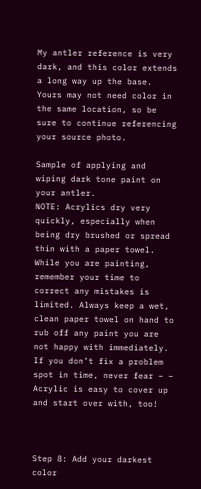My antler reference is very dark, and this color extends a long way up the base. Yours may not need color in the same location, so be sure to continue referencing your source photo.

Sample of applying and wiping dark tone paint on your antler.
NOTE: Acrylics dry very quickly, especially when being dry brushed or spread thin with a paper towel. While you are painting, remember your time to correct any mistakes is limited. Always keep a wet, clean paper towel on hand to rub off any paint you are not happy with immediately. If you don’t fix a problem spot in time, never fear – – Acrylic is easy to cover up and start over with, too!



Step 8: Add your darkest color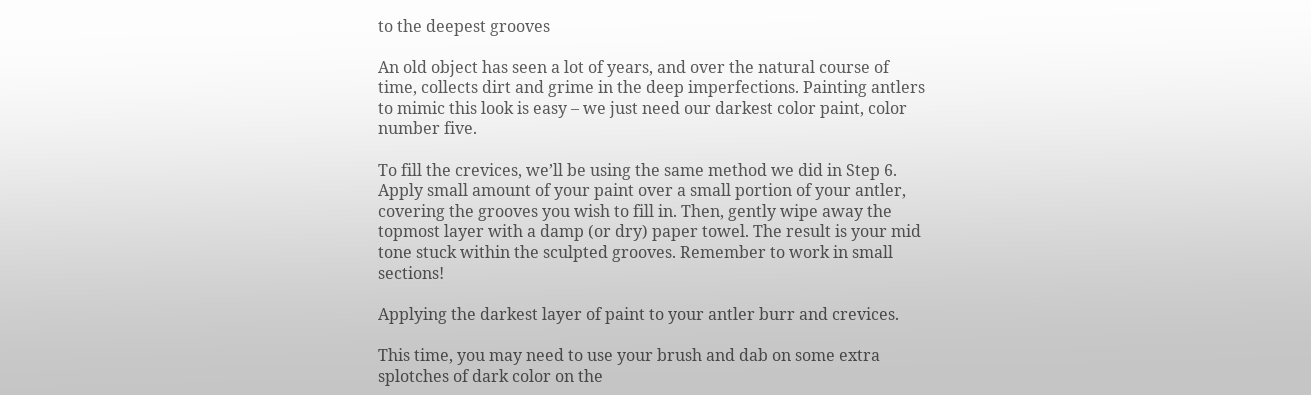to the deepest grooves

An old object has seen a lot of years, and over the natural course of time, collects dirt and grime in the deep imperfections. Painting antlers to mimic this look is easy – we just need our darkest color paint, color number five.

To fill the crevices, we’ll be using the same method we did in Step 6. Apply small amount of your paint over a small portion of your antler, covering the grooves you wish to fill in. Then, gently wipe away the topmost layer with a damp (or dry) paper towel. The result is your mid tone stuck within the sculpted grooves. Remember to work in small sections!

Applying the darkest layer of paint to your antler burr and crevices.

This time, you may need to use your brush and dab on some extra splotches of dark color on the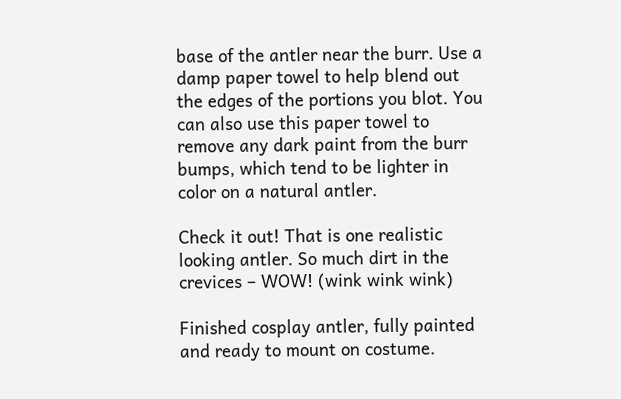base of the antler near the burr. Use a damp paper towel to help blend out the edges of the portions you blot. You can also use this paper towel to remove any dark paint from the burr bumps, which tend to be lighter in color on a natural antler.

Check it out! That is one realistic looking antler. So much dirt in the crevices – WOW! (wink wink wink)

Finished cosplay antler, fully painted and ready to mount on costume.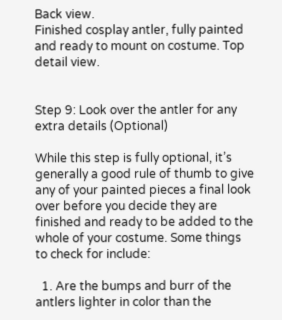Back view.
Finished cosplay antler, fully painted and ready to mount on costume. Top detail view.


Step 9: Look over the antler for any extra details (Optional)

While this step is fully optional, it’s generally a good rule of thumb to give any of your painted pieces a final look over before you decide they are finished and ready to be added to the whole of your costume. Some things to check for include:

  1. Are the bumps and burr of the antlers lighter in color than the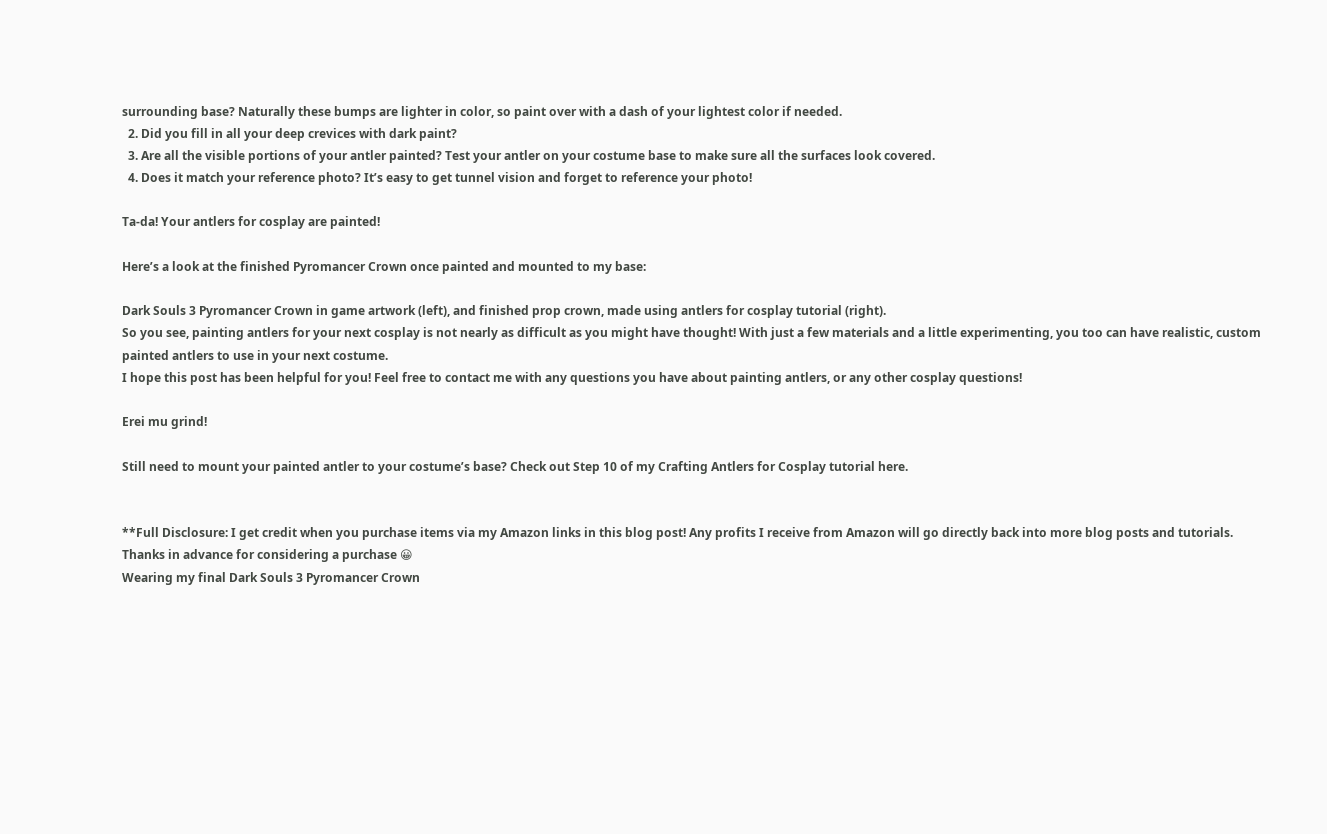surrounding base? Naturally these bumps are lighter in color, so paint over with a dash of your lightest color if needed.
  2. Did you fill in all your deep crevices with dark paint?
  3. Are all the visible portions of your antler painted? Test your antler on your costume base to make sure all the surfaces look covered.
  4. Does it match your reference photo? It’s easy to get tunnel vision and forget to reference your photo!

Ta-da! Your antlers for cosplay are painted!

Here’s a look at the finished Pyromancer Crown once painted and mounted to my base:

Dark Souls 3 Pyromancer Crown in game artwork (left), and finished prop crown, made using antlers for cosplay tutorial (right).
So you see, painting antlers for your next cosplay is not nearly as difficult as you might have thought! With just a few materials and a little experimenting, you too can have realistic, custom painted antlers to use in your next costume.
I hope this post has been helpful for you! Feel free to contact me with any questions you have about painting antlers, or any other cosplay questions!

Erei mu grind!

Still need to mount your painted antler to your costume’s base? Check out Step 10 of my Crafting Antlers for Cosplay tutorial here.


**Full Disclosure: I get credit when you purchase items via my Amazon links in this blog post! Any profits I receive from Amazon will go directly back into more blog posts and tutorials. Thanks in advance for considering a purchase 😀
Wearing my final Dark Souls 3 Pyromancer Crown